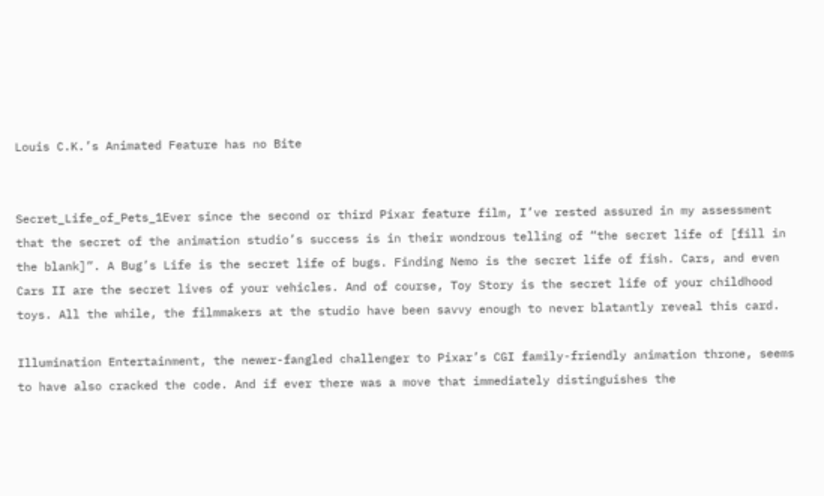Louis C.K.’s Animated Feature has no Bite


Secret_Life_of_Pets_1Ever since the second or third Pixar feature film, I’ve rested assured in my assessment that the secret of the animation studio’s success is in their wondrous telling of “the secret life of [fill in the blank]”. A Bug’s Life is the secret life of bugs. Finding Nemo is the secret life of fish. Cars, and even Cars II are the secret lives of your vehicles. And of course, Toy Story is the secret life of your childhood toys. All the while, the filmmakers at the studio have been savvy enough to never blatantly reveal this card.

Illumination Entertainment, the newer-fangled challenger to Pixar’s CGI family-friendly animation throne, seems to have also cracked the code. And if ever there was a move that immediately distinguishes the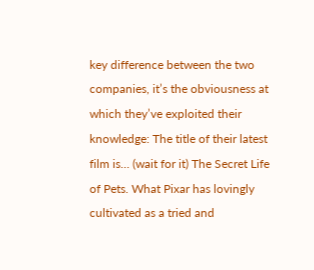key difference between the two companies, it’s the obviousness at which they’ve exploited their knowledge: The title of their latest film is… (wait for it) The Secret Life of Pets. What Pixar has lovingly cultivated as a tried and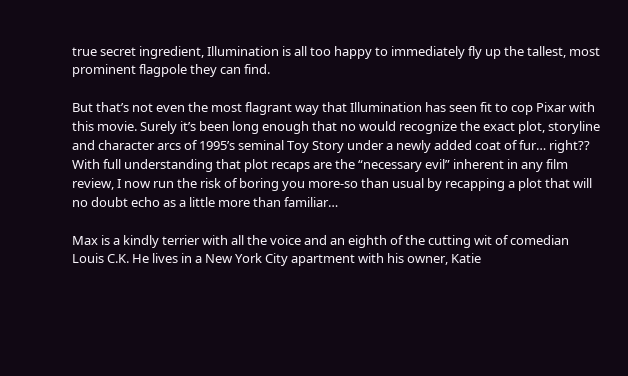true secret ingredient, Illumination is all too happy to immediately fly up the tallest, most prominent flagpole they can find.

But that’s not even the most flagrant way that Illumination has seen fit to cop Pixar with this movie. Surely it’s been long enough that no would recognize the exact plot, storyline and character arcs of 1995’s seminal Toy Story under a newly added coat of fur… right?? With full understanding that plot recaps are the “necessary evil” inherent in any film review, I now run the risk of boring you more-so than usual by recapping a plot that will no doubt echo as a little more than familiar…

Max is a kindly terrier with all the voice and an eighth of the cutting wit of comedian Louis C.K. He lives in a New York City apartment with his owner, Katie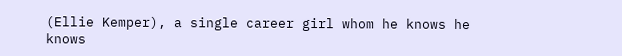(Ellie Kemper), a single career girl whom he knows he knows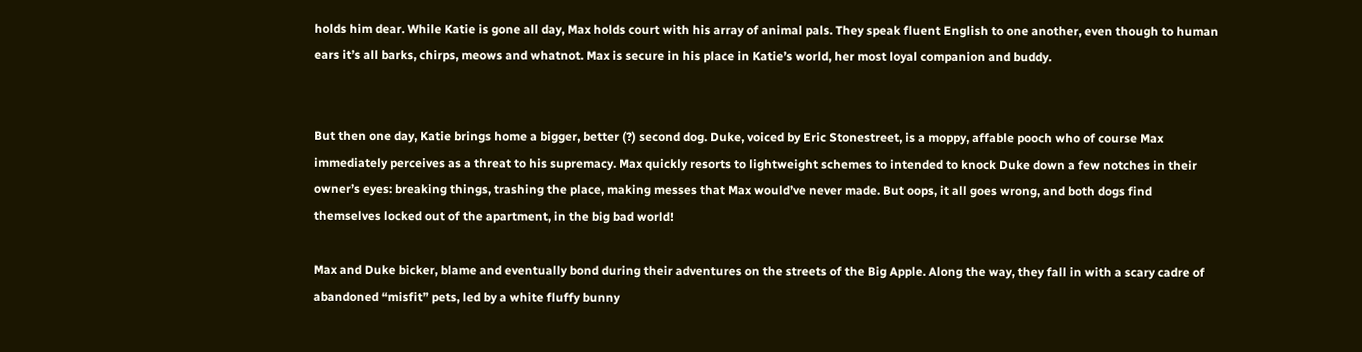holds him dear. While Katie is gone all day, Max holds court with his array of animal pals. They speak fluent English to one another, even though to human ears it’s all barks, chirps, meows and whatnot. Max is secure in his place in Katie’s world, her most loyal companion and buddy.


But then one day, Katie brings home a bigger, better (?) second dog. Duke, voiced by Eric Stonestreet, is a moppy, affable pooch who of course Max immediately perceives as a threat to his supremacy. Max quickly resorts to lightweight schemes to intended to knock Duke down a few notches in their owner’s eyes: breaking things, trashing the place, making messes that Max would’ve never made. But oops, it all goes wrong, and both dogs find themselves locked out of the apartment, in the big bad world!

Max and Duke bicker, blame and eventually bond during their adventures on the streets of the Big Apple. Along the way, they fall in with a scary cadre of abandoned “misfit” pets, led by a white fluffy bunny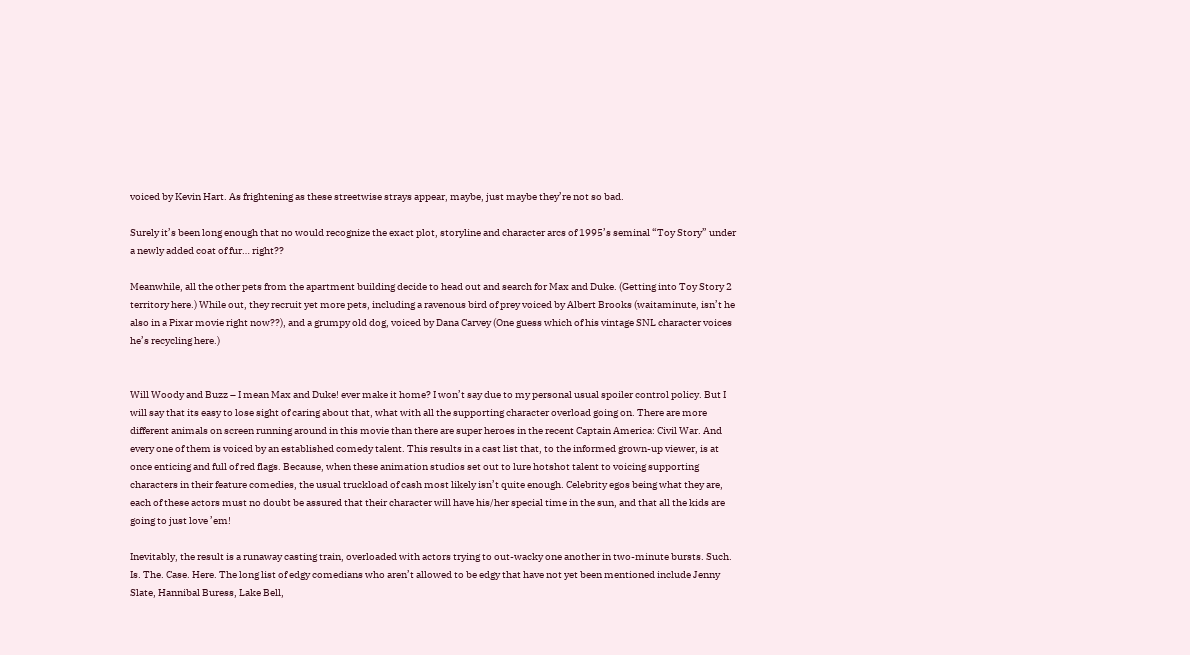voiced by Kevin Hart. As frightening as these streetwise strays appear, maybe, just maybe they’re not so bad.

Surely it’s been long enough that no would recognize the exact plot, storyline and character arcs of 1995’s seminal “Toy Story” under a newly added coat of fur… right??

Meanwhile, all the other pets from the apartment building decide to head out and search for Max and Duke. (Getting into Toy Story 2 territory here.) While out, they recruit yet more pets, including a ravenous bird of prey voiced by Albert Brooks (waitaminute, isn’t he also in a Pixar movie right now??), and a grumpy old dog, voiced by Dana Carvey (One guess which of his vintage SNL character voices he’s recycling here.)


Will Woody and Buzz – I mean Max and Duke! ever make it home? I won’t say due to my personal usual spoiler control policy. But I will say that its easy to lose sight of caring about that, what with all the supporting character overload going on. There are more different animals on screen running around in this movie than there are super heroes in the recent Captain America: Civil War. And every one of them is voiced by an established comedy talent. This results in a cast list that, to the informed grown-up viewer, is at once enticing and full of red flags. Because, when these animation studios set out to lure hotshot talent to voicing supporting characters in their feature comedies, the usual truckload of cash most likely isn’t quite enough. Celebrity egos being what they are, each of these actors must no doubt be assured that their character will have his/her special time in the sun, and that all the kids are going to just love ’em!

Inevitably, the result is a runaway casting train, overloaded with actors trying to out-wacky one another in two-minute bursts. Such. Is. The. Case. Here. The long list of edgy comedians who aren’t allowed to be edgy that have not yet been mentioned include Jenny Slate, Hannibal Buress, Lake Bell,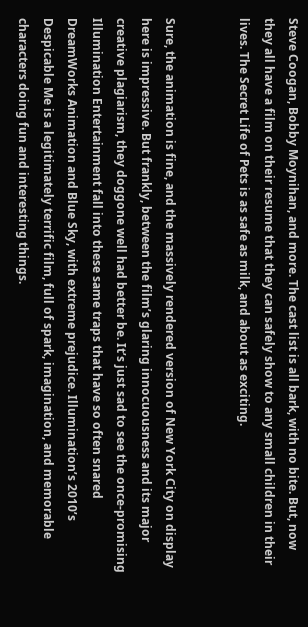Steve Coogan, Bobby Moynihan, and more. The cast list is all bark, with no bite. But, now they all have a film on their resume that they can safely show to any small children in their lives. The Secret Life of Pets is as safe as milk, and about as exciting.


Sure, the animation is fine, and the massively rendered version of New York City on display here is impressive. But frankly, between the film’s glaring innocuousness and its major creative plagiarism, they doggone well had better be. It’s just sad to see the once-promising Illumination Entertainment fall into these same traps that have so often snared DreamWorks Animation and Blue Sky, with extreme prejudice. Illumination’s 2010’s Despicable Me is a legitimately terrific film, full of spark, imagination, and memorable characters doing fun and interesting things.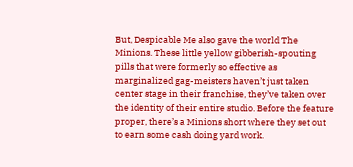But, Despicable Me also gave the world The Minions. These little yellow gibberish-spouting pills that were formerly so effective as marginalized gag-meisters haven’t just taken center stage in their franchise, they’ve taken over the identity of their entire studio. Before the feature proper, there’s a Minions short where they set out to earn some cash doing yard work.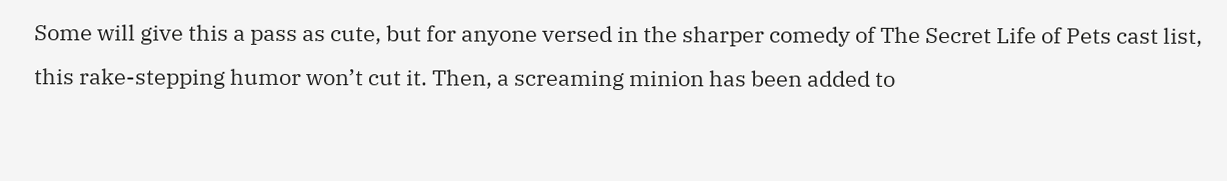Some will give this a pass as cute, but for anyone versed in the sharper comedy of The Secret Life of Pets cast list, this rake-stepping humor won’t cut it. Then, a screaming minion has been added to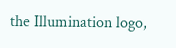the Illumination logo,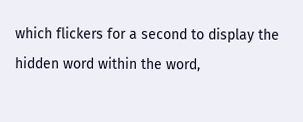which flickers for a second to display the hidden word within the word,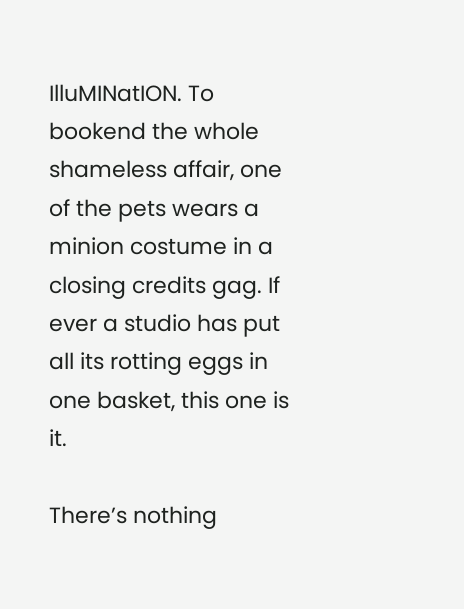IlluMINatION. To bookend the whole shameless affair, one of the pets wears a minion costume in a closing credits gag. If ever a studio has put all its rotting eggs in one basket, this one is it.

There’s nothing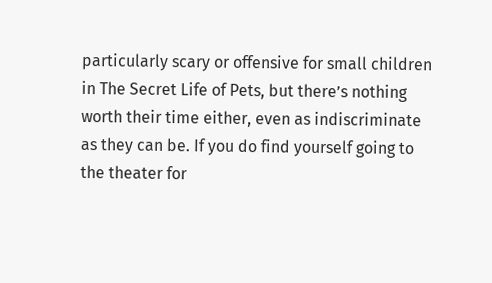particularly scary or offensive for small children in The Secret Life of Pets, but there’s nothing worth their time either, even as indiscriminate as they can be. If you do find yourself going to the theater for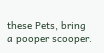these Pets, bring a pooper scooper.